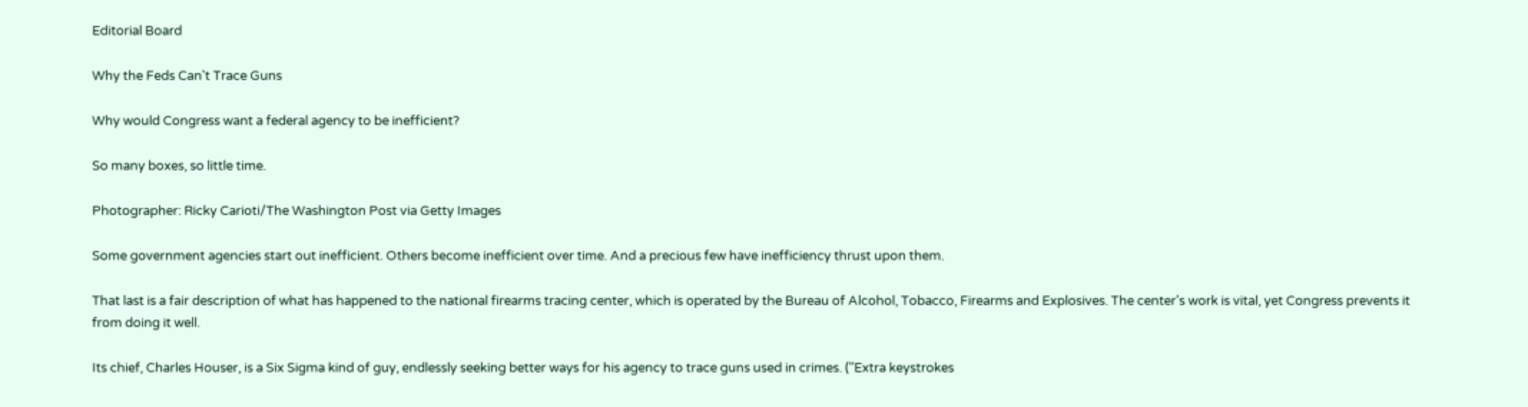Editorial Board

Why the Feds Can't Trace Guns

Why would Congress want a federal agency to be inefficient?

So many boxes, so little time.

Photographer: Ricky Carioti/The Washington Post via Getty Images

Some government agencies start out inefficient. Others become inefficient over time. And a precious few have inefficiency thrust upon them.

That last is a fair description of what has happened to the national firearms tracing center, which is operated by the Bureau of Alcohol, Tobacco, Firearms and Explosives. The center's work is vital, yet Congress prevents it from doing it well.

Its chief, Charles Houser, is a Six Sigma kind of guy, endlessly seeking better ways for his agency to trace guns used in crimes. ("Extra keystrokes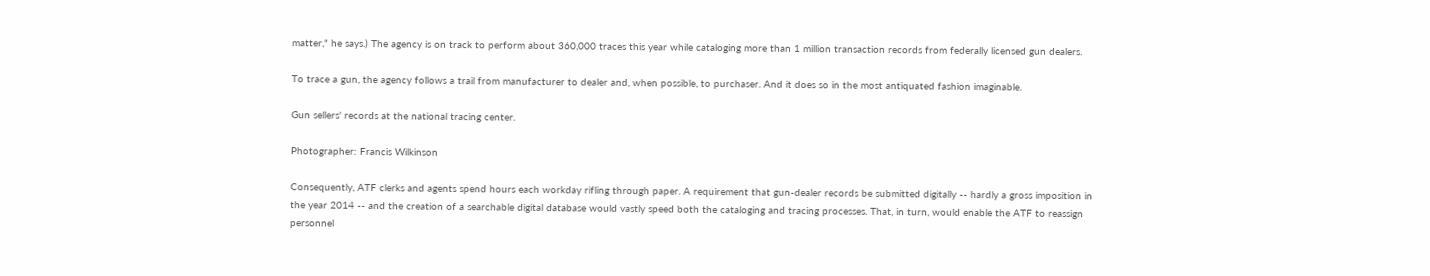matter," he says.) The agency is on track to perform about 360,000 traces this year while cataloging more than 1 million transaction records from federally licensed gun dealers.

To trace a gun, the agency follows a trail from manufacturer to dealer and, when possible, to purchaser. And it does so in the most antiquated fashion imaginable.

Gun sellers' records at the national tracing center.

Photographer: Francis Wilkinson

Consequently, ATF clerks and agents spend hours each workday rifling through paper. A requirement that gun-dealer records be submitted digitally -- hardly a gross imposition in the year 2014 -- and the creation of a searchable digital database would vastly speed both the cataloging and tracing processes. That, in turn, would enable the ATF to reassign personnel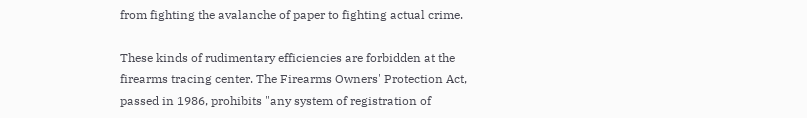from fighting the avalanche of paper to fighting actual crime.

These kinds of rudimentary efficiencies are forbidden at the firearms tracing center. The Firearms Owners' Protection Act, passed in 1986, prohibits "any system of registration of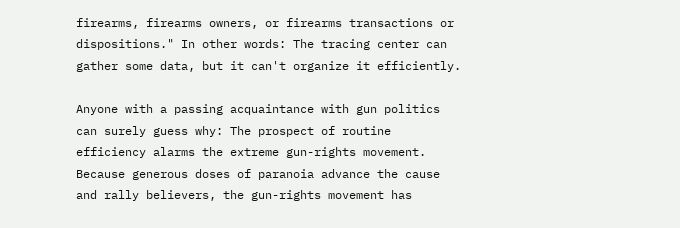firearms, firearms owners, or firearms transactions or dispositions." In other words: The tracing center can gather some data, but it can't organize it efficiently.

Anyone with a passing acquaintance with gun politics can surely guess why: The prospect of routine efficiency alarms the extreme gun-rights movement. Because generous doses of paranoia advance the cause and rally believers, the gun-rights movement has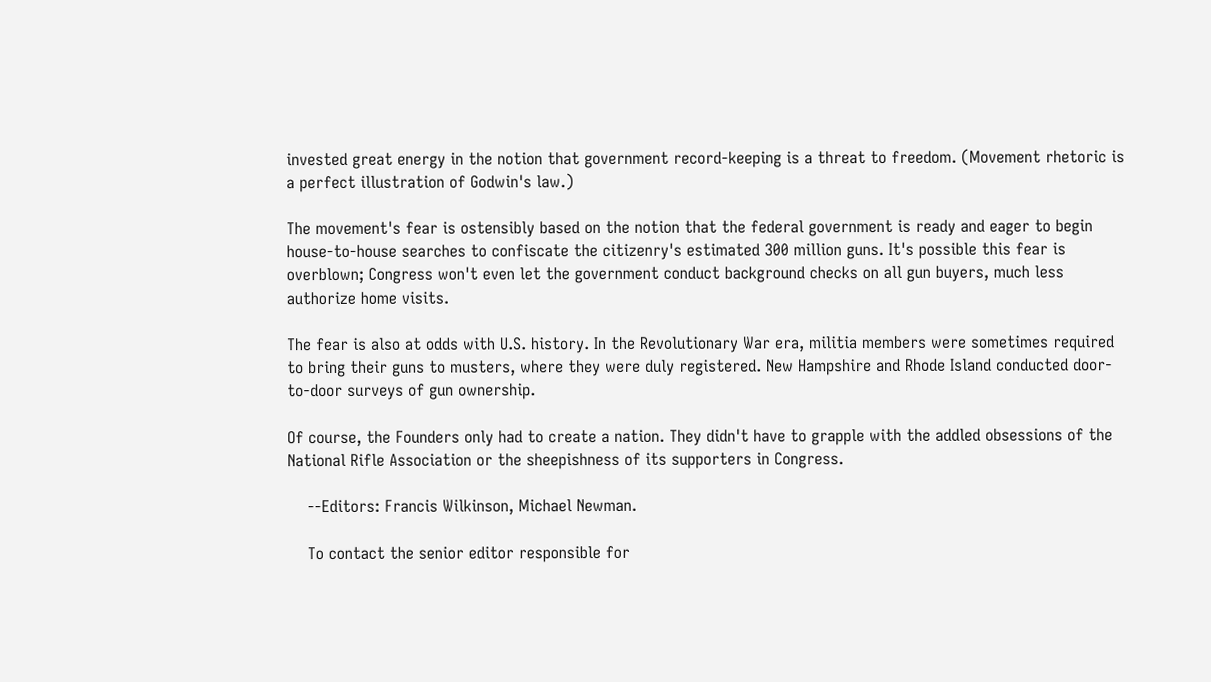invested great energy in the notion that government record-keeping is a threat to freedom. (Movement rhetoric is a perfect illustration of Godwin's law.)

The movement's fear is ostensibly based on the notion that the federal government is ready and eager to begin house-to-house searches to confiscate the citizenry's estimated 300 million guns. It's possible this fear is overblown; Congress won't even let the government conduct background checks on all gun buyers, much less authorize home visits.

The fear is also at odds with U.S. history. In the Revolutionary War era, militia members were sometimes required to bring their guns to musters, where they were duly registered. New Hampshire and Rhode Island conducted door-to-door surveys of gun ownership.

Of course, the Founders only had to create a nation. They didn't have to grapple with the addled obsessions of the National Rifle Association or the sheepishness of its supporters in Congress.

    --Editors: Francis Wilkinson, Michael Newman.

    To contact the senior editor responsible for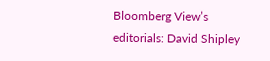Bloomberg View’s editorials: David Shipley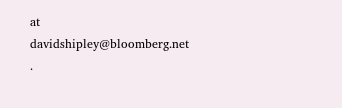at davidshipley@bloomberg.net .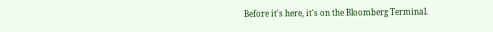Before it's here, it's on the Bloomberg Terminal.